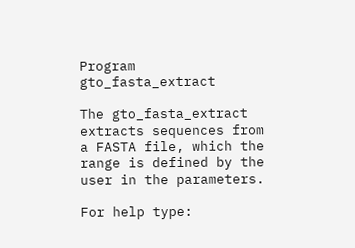Program gto_fasta_extract

The gto_fasta_extract extracts sequences from a FASTA file, which the range is defined by the user in the parameters.

For help type: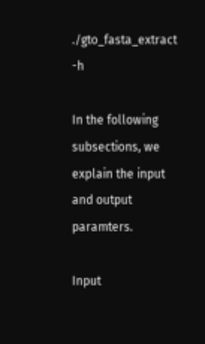./gto_fasta_extract -h

In the following subsections, we explain the input and output paramters.

Input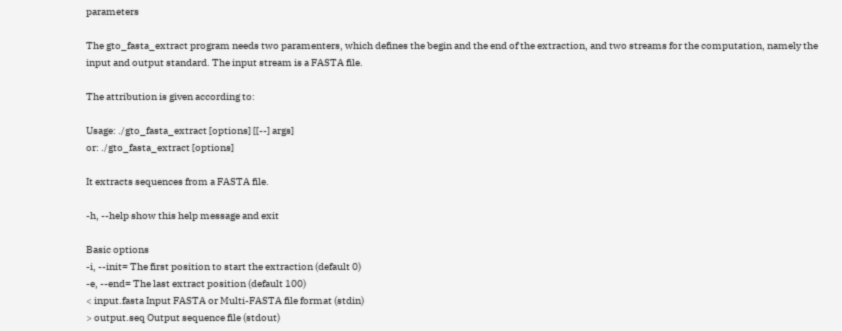parameters

The gto_fasta_extract program needs two paramenters, which defines the begin and the end of the extraction, and two streams for the computation, namely the input and output standard. The input stream is a FASTA file.

The attribution is given according to:

Usage: ./gto_fasta_extract [options] [[--] args]
or: ./gto_fasta_extract [options]

It extracts sequences from a FASTA file.

-h, --help show this help message and exit

Basic options
-i, --init= The first position to start the extraction (default 0)
-e, --end= The last extract position (default 100)
< input.fasta Input FASTA or Multi-FASTA file format (stdin)
> output.seq Output sequence file (stdout)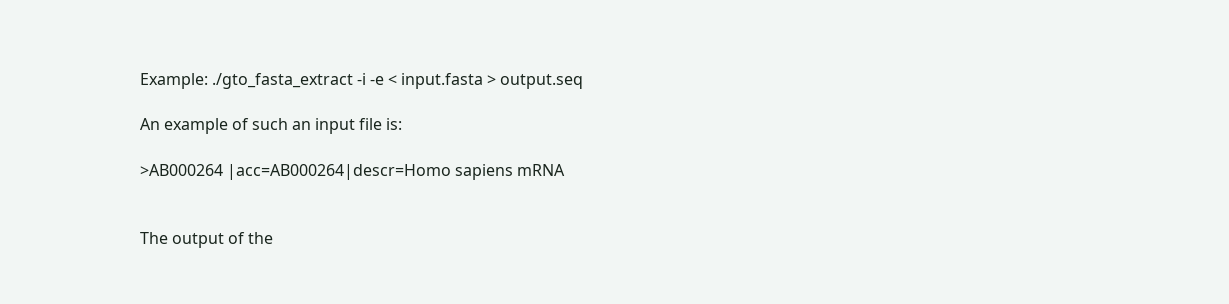Example: ./gto_fasta_extract -i -e < input.fasta > output.seq

An example of such an input file is:

>AB000264 |acc=AB000264|descr=Homo sapiens mRNA


The output of the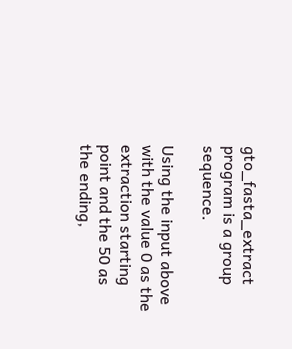gto_fasta_extract program is a group sequence.

Using the input above with the value 0 as the extraction starting point and the 50 as the ending,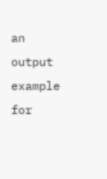an output example for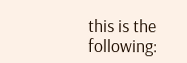this is the following: